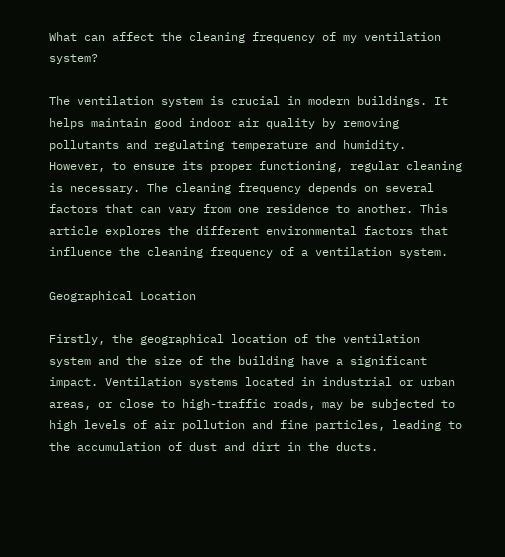What can affect the cleaning frequency of my ventilation system?

The ventilation system is crucial in modern buildings. It helps maintain good indoor air quality by removing pollutants and regulating temperature and humidity. However, to ensure its proper functioning, regular cleaning is necessary. The cleaning frequency depends on several factors that can vary from one residence to another. This article explores the different environmental factors that influence the cleaning frequency of a ventilation system.

Geographical Location

Firstly, the geographical location of the ventilation system and the size of the building have a significant impact. Ventilation systems located in industrial or urban areas, or close to high-traffic roads, may be subjected to high levels of air pollution and fine particles, leading to the accumulation of dust and dirt in the ducts.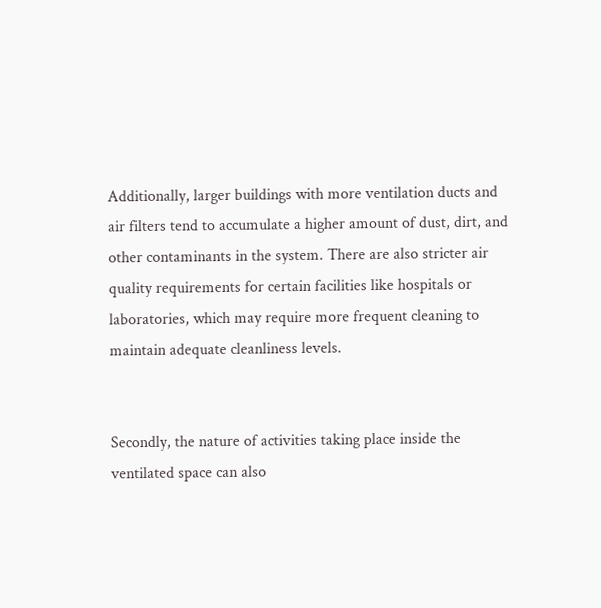Additionally, larger buildings with more ventilation ducts and air filters tend to accumulate a higher amount of dust, dirt, and other contaminants in the system. There are also stricter air quality requirements for certain facilities like hospitals or laboratories, which may require more frequent cleaning to maintain adequate cleanliness levels.


Secondly, the nature of activities taking place inside the ventilated space can also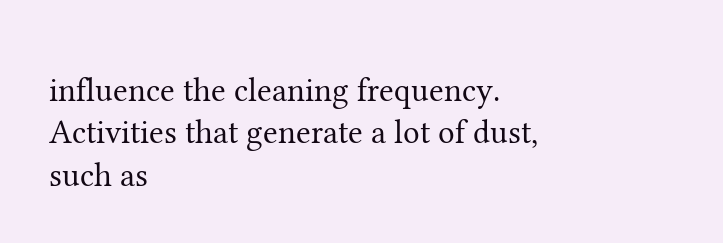influence the cleaning frequency. Activities that generate a lot of dust, such as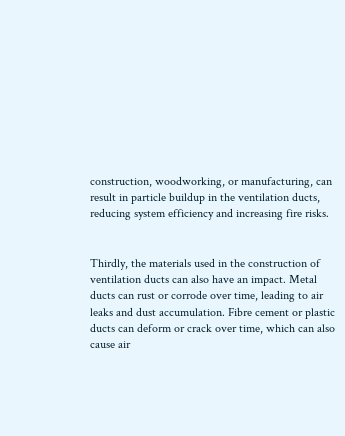construction, woodworking, or manufacturing, can result in particle buildup in the ventilation ducts, reducing system efficiency and increasing fire risks.


Thirdly, the materials used in the construction of ventilation ducts can also have an impact. Metal ducts can rust or corrode over time, leading to air leaks and dust accumulation. Fibre cement or plastic ducts can deform or crack over time, which can also cause air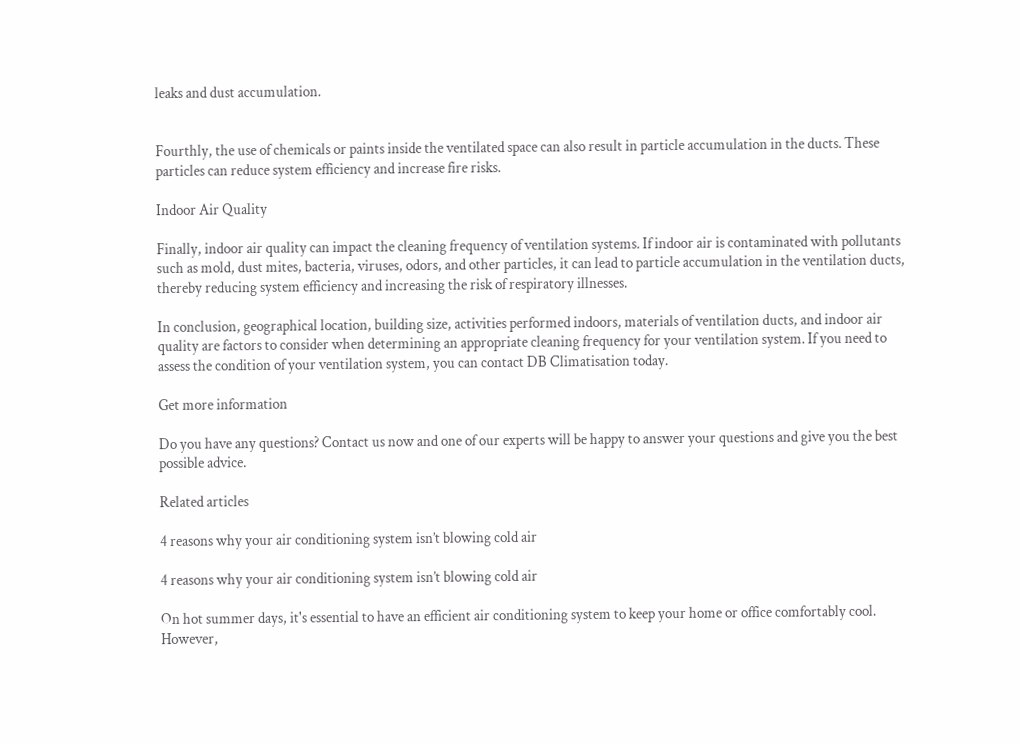leaks and dust accumulation.


Fourthly, the use of chemicals or paints inside the ventilated space can also result in particle accumulation in the ducts. These particles can reduce system efficiency and increase fire risks.

Indoor Air Quality

Finally, indoor air quality can impact the cleaning frequency of ventilation systems. If indoor air is contaminated with pollutants such as mold, dust mites, bacteria, viruses, odors, and other particles, it can lead to particle accumulation in the ventilation ducts, thereby reducing system efficiency and increasing the risk of respiratory illnesses.

In conclusion, geographical location, building size, activities performed indoors, materials of ventilation ducts, and indoor air quality are factors to consider when determining an appropriate cleaning frequency for your ventilation system. If you need to assess the condition of your ventilation system, you can contact DB Climatisation today.

Get more information

Do you have any questions? Contact us now and one of our experts will be happy to answer your questions and give you the best possible advice.

Related articles

4 reasons why your air conditioning system isn’t blowing cold air

4 reasons why your air conditioning system isn’t blowing cold air

On hot summer days, it's essential to have an efficient air conditioning system to keep your home or office comfortably cool. However,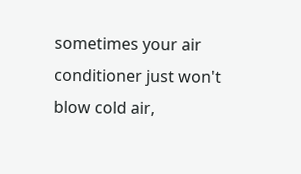sometimes your air conditioner just won't blow cold air,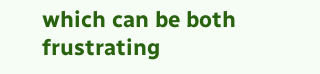which can be both frustrating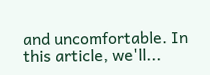and uncomfortable. In this article, we'll...